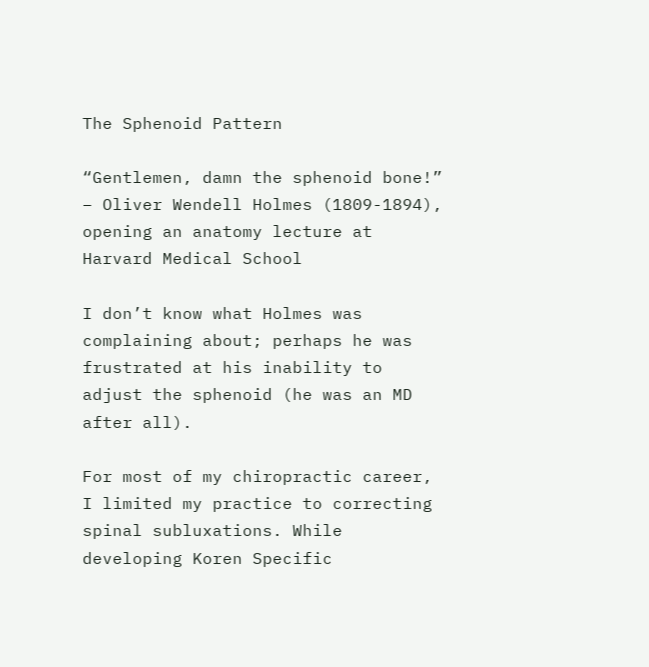The Sphenoid Pattern

“Gentlemen, damn the sphenoid bone!”
– Oliver Wendell Holmes (1809-1894), opening an anatomy lecture at Harvard Medical School

I don’t know what Holmes was complaining about; perhaps he was frustrated at his inability to adjust the sphenoid (he was an MD after all).

For most of my chiropractic career, I limited my practice to correcting spinal subluxations. While developing Koren Specific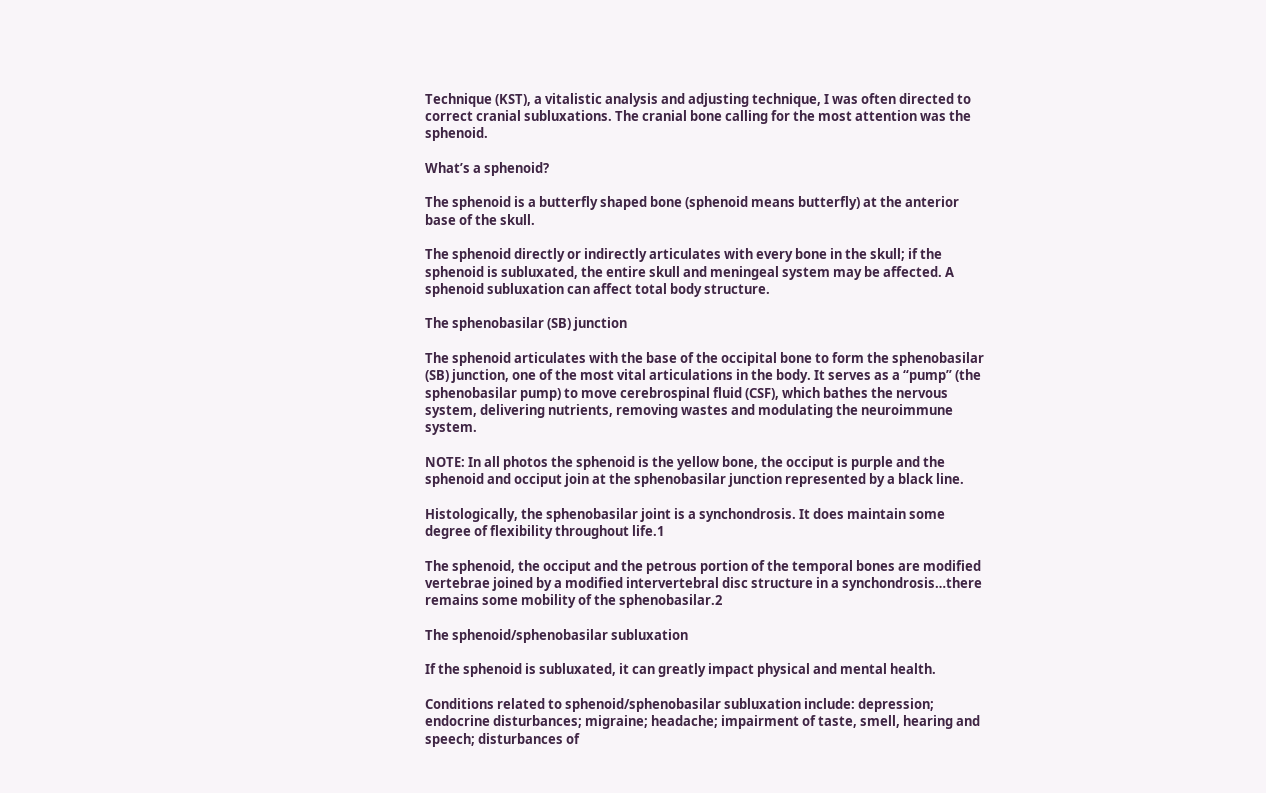Technique (KST), a vitalistic analysis and adjusting technique, I was often directed to correct cranial subluxations. The cranial bone calling for the most attention was the sphenoid.

What’s a sphenoid?

The sphenoid is a butterfly shaped bone (sphenoid means butterfly) at the anterior base of the skull.

The sphenoid directly or indirectly articulates with every bone in the skull; if the sphenoid is subluxated, the entire skull and meningeal system may be affected. A sphenoid subluxation can affect total body structure.

The sphenobasilar (SB) junction

The sphenoid articulates with the base of the occipital bone to form the sphenobasilar (SB) junction, one of the most vital articulations in the body. It serves as a “pump” (the sphenobasilar pump) to move cerebrospinal fluid (CSF), which bathes the nervous system, delivering nutrients, removing wastes and modulating the neuroimmune system.

NOTE: In all photos the sphenoid is the yellow bone, the occiput is purple and the sphenoid and occiput join at the sphenobasilar junction represented by a black line.

Histologically, the sphenobasilar joint is a synchondrosis. It does maintain some degree of flexibility throughout life.1

The sphenoid, the occiput and the petrous portion of the temporal bones are modified vertebrae joined by a modified intervertebral disc structure in a synchondrosis…there remains some mobility of the sphenobasilar.2

The sphenoid/sphenobasilar subluxation

If the sphenoid is subluxated, it can greatly impact physical and mental health.

Conditions related to sphenoid/sphenobasilar subluxation include: depression; endocrine disturbances; migraine; headache; impairment of taste, smell, hearing and speech; disturbances of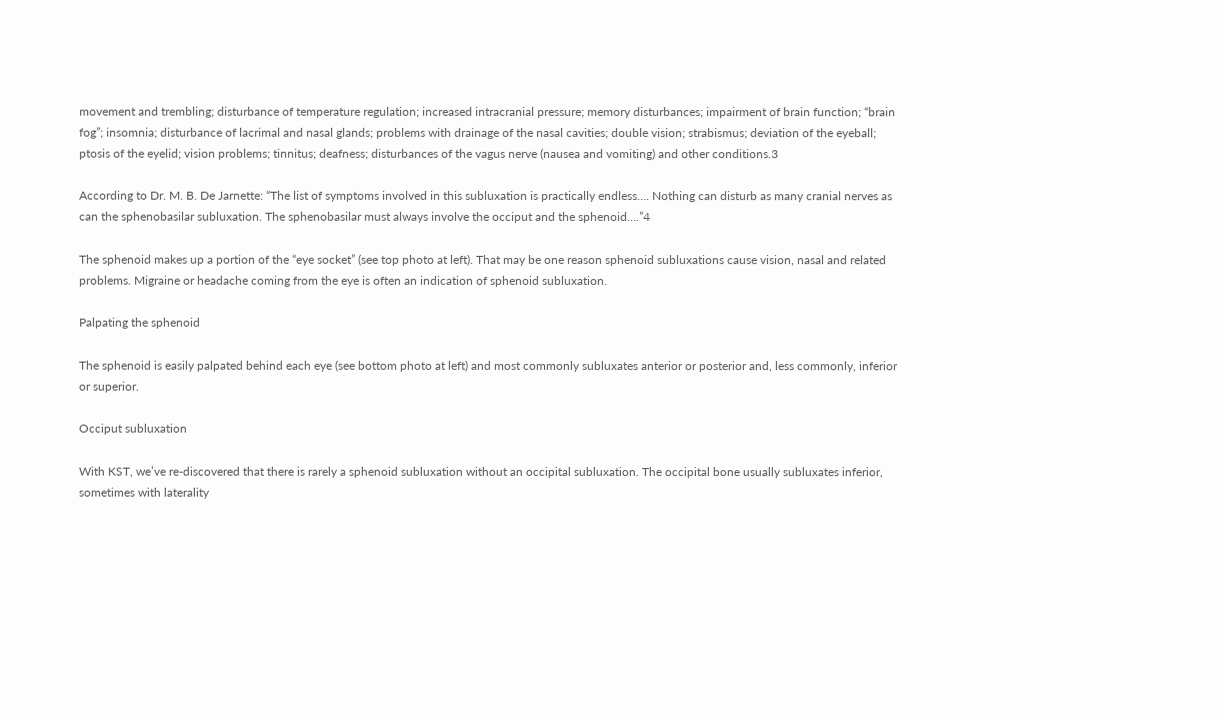movement and trembling; disturbance of temperature regulation; increased intracranial pressure; memory disturbances; impairment of brain function; “brain fog”; insomnia; disturbance of lacrimal and nasal glands; problems with drainage of the nasal cavities; double vision; strabismus; deviation of the eyeball; ptosis of the eyelid; vision problems; tinnitus; deafness; disturbances of the vagus nerve (nausea and vomiting) and other conditions.3

According to Dr. M. B. De Jarnette: “The list of symptoms involved in this subluxation is practically endless…. Nothing can disturb as many cranial nerves as can the sphenobasilar subluxation. The sphenobasilar must always involve the occiput and the sphenoid….”4

The sphenoid makes up a portion of the “eye socket” (see top photo at left). That may be one reason sphenoid subluxations cause vision, nasal and related problems. Migraine or headache coming from the eye is often an indication of sphenoid subluxation.

Palpating the sphenoid

The sphenoid is easily palpated behind each eye (see bottom photo at left) and most commonly subluxates anterior or posterior and, less commonly, inferior or superior.

Occiput subluxation

With KST, we’ve re-discovered that there is rarely a sphenoid subluxation without an occipital subluxation. The occipital bone usually subluxates inferior, sometimes with laterality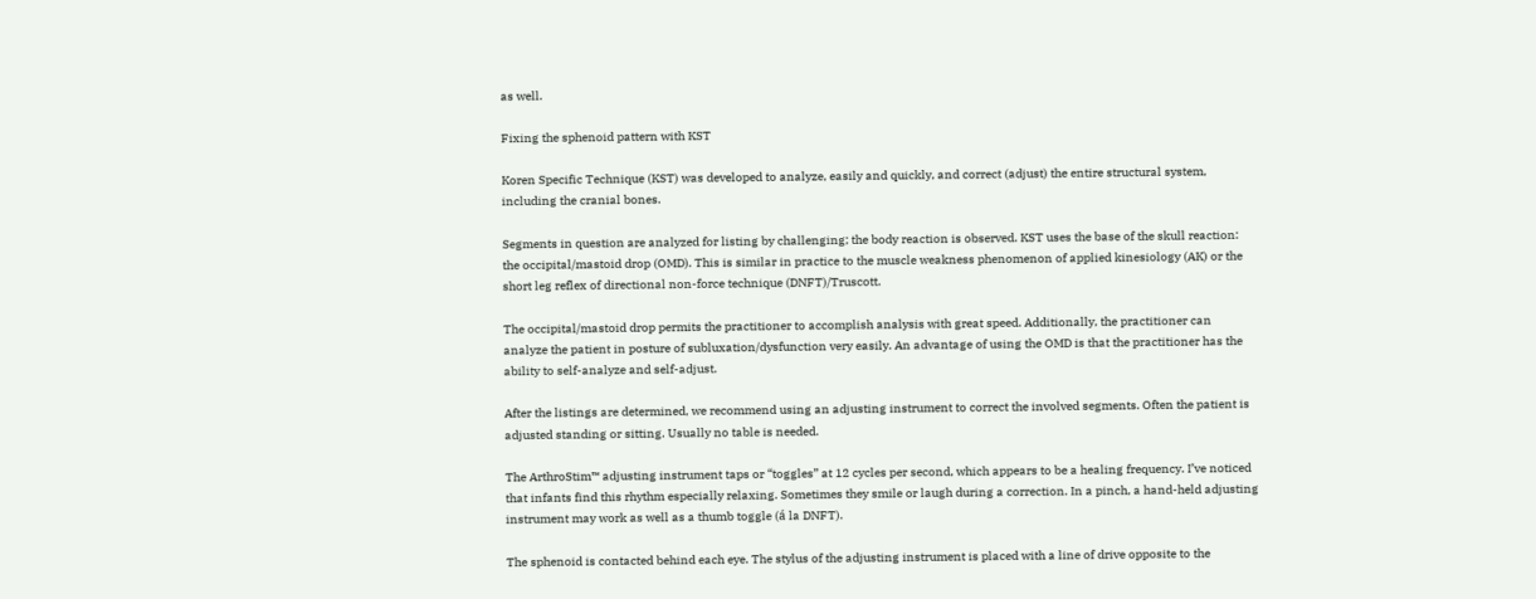as well.

Fixing the sphenoid pattern with KST

Koren Specific Technique (KST) was developed to analyze, easily and quickly, and correct (adjust) the entire structural system, including the cranial bones.

Segments in question are analyzed for listing by challenging; the body reaction is observed. KST uses the base of the skull reaction: the occipital/mastoid drop (OMD). This is similar in practice to the muscle weakness phenomenon of applied kinesiology (AK) or the short leg reflex of directional non-force technique (DNFT)/Truscott.

The occipital/mastoid drop permits the practitioner to accomplish analysis with great speed. Additionally, the practitioner can analyze the patient in posture of subluxation/dysfunction very easily. An advantage of using the OMD is that the practitioner has the ability to self-analyze and self-adjust.

After the listings are determined, we recommend using an adjusting instrument to correct the involved segments. Often the patient is adjusted standing or sitting. Usually no table is needed.

The ArthroStim™ adjusting instrument taps or “toggles” at 12 cycles per second, which appears to be a healing frequency. I’ve noticed that infants find this rhythm especially relaxing. Sometimes they smile or laugh during a correction. In a pinch, a hand-held adjusting instrument may work as well as a thumb toggle (á la DNFT).

The sphenoid is contacted behind each eye. The stylus of the adjusting instrument is placed with a line of drive opposite to the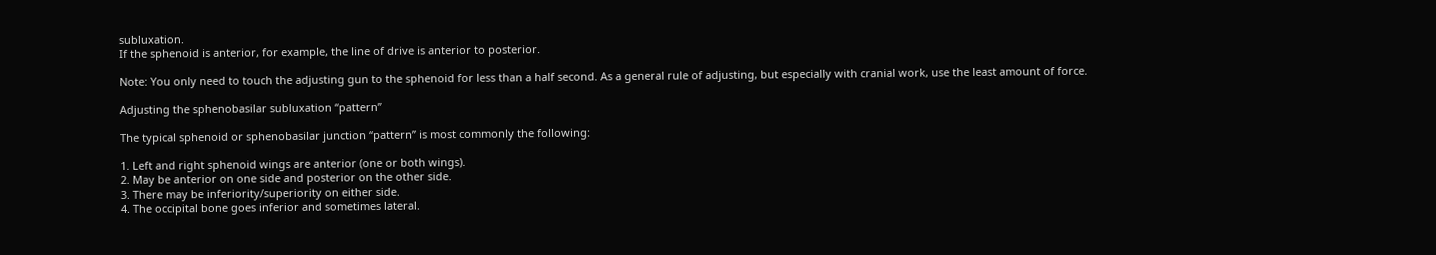subluxation.
If the sphenoid is anterior, for example, the line of drive is anterior to posterior.

Note: You only need to touch the adjusting gun to the sphenoid for less than a half second. As a general rule of adjusting, but especially with cranial work, use the least amount of force.

Adjusting the sphenobasilar subluxation “pattern”

The typical sphenoid or sphenobasilar junction “pattern” is most commonly the following:

1. Left and right sphenoid wings are anterior (one or both wings).
2. May be anterior on one side and posterior on the other side.
3. There may be inferiority/superiority on either side.
4. The occipital bone goes inferior and sometimes lateral.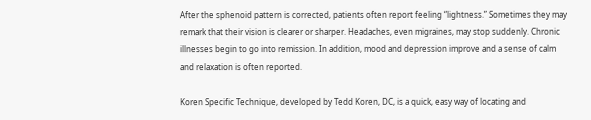After the sphenoid pattern is corrected, patients often report feeling “lightness.” Sometimes they may remark that their vision is clearer or sharper. Headaches, even migraines, may stop suddenly. Chronic illnesses begin to go into remission. In addition, mood and depression improve and a sense of calm and relaxation is often reported.

Koren Specific Technique, developed by Tedd Koren, DC, is a quick, easy way of locating and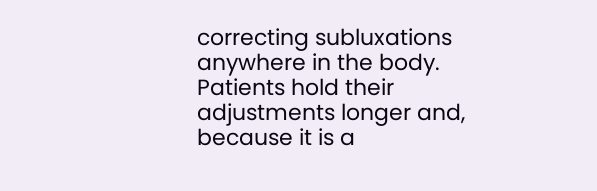correcting subluxations anywhere in the body. Patients hold their adjustments longer and, because it is a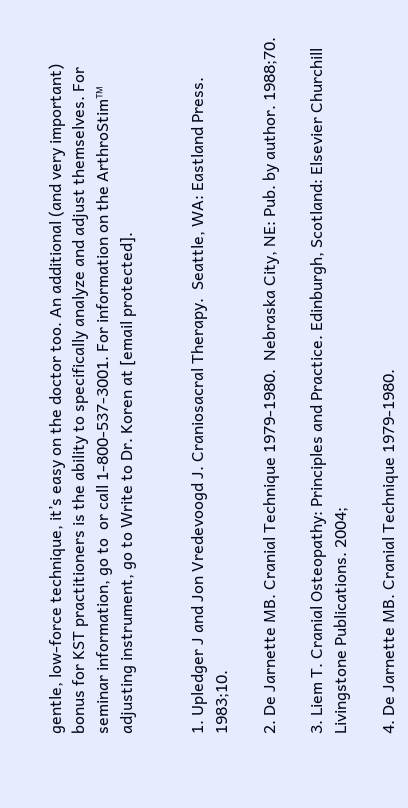gentle, low-force technique, it’s easy on the doctor too. An additional (and very important) bonus for KST practitioners is the ability to specifically analyze and adjust themselves. For seminar information, go to  or call 1-800-537-3001. For information on the ArthroStim™ adjusting instrument, go to Write to Dr. Koren at [email protected].


1. Upledger J and Jon Vredevoogd J. Craniosacral Therapy.  Seattle, WA: Eastland Press. 1983;10.

2. De Jarnette MB. Cranial Technique 1979-1980.  Nebraska City, NE: Pub. by author. 1988;70.

3. Liem T. Cranial Osteopathy: Principles and Practice. Edinburgh, Scotland: Elsevier Churchill Livingstone Publications. 2004;

4. De Jarnette MB. Cranial Technique 1979-1980.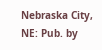Nebraska City, NE: Pub. by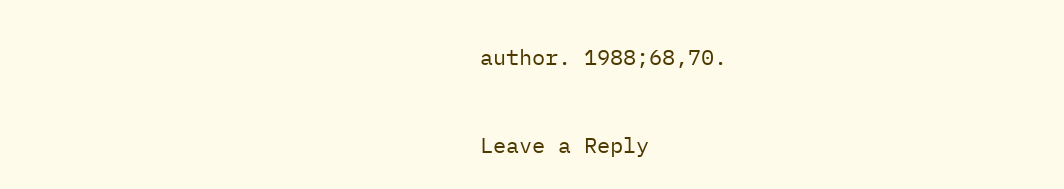author. 1988;68,70.

Leave a Reply